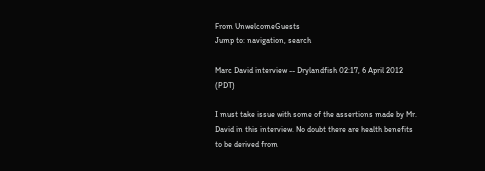From UnwelcomeGuests
Jump to: navigation, search

Marc David interview -- Drylandfish 02:17, 6 April 2012 (PDT)

I must take issue with some of the assertions made by Mr. David in this interview. No doubt there are health benefits to be derived from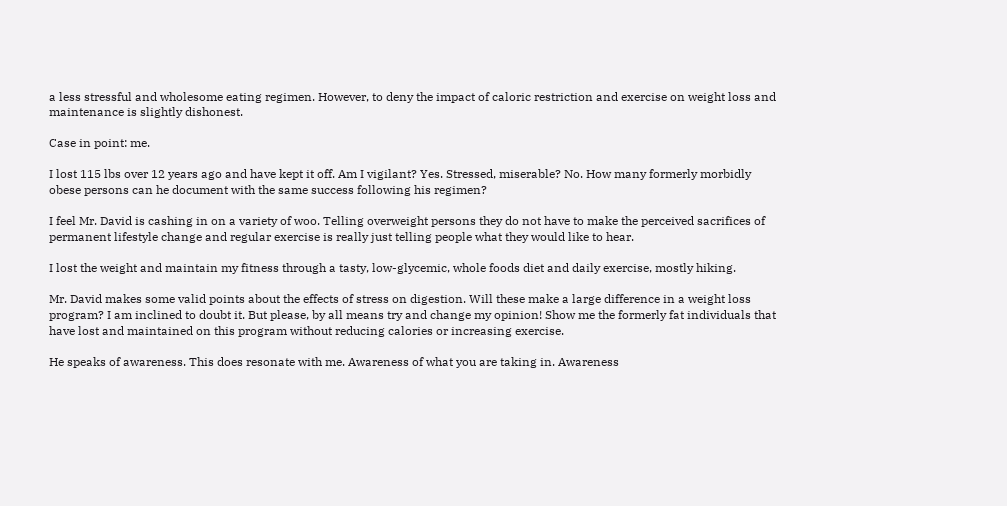a less stressful and wholesome eating regimen. However, to deny the impact of caloric restriction and exercise on weight loss and maintenance is slightly dishonest.

Case in point: me.

I lost 115 lbs over 12 years ago and have kept it off. Am I vigilant? Yes. Stressed, miserable? No. How many formerly morbidly obese persons can he document with the same success following his regimen?

I feel Mr. David is cashing in on a variety of woo. Telling overweight persons they do not have to make the perceived sacrifices of permanent lifestyle change and regular exercise is really just telling people what they would like to hear.

I lost the weight and maintain my fitness through a tasty, low-glycemic, whole foods diet and daily exercise, mostly hiking.

Mr. David makes some valid points about the effects of stress on digestion. Will these make a large difference in a weight loss program? I am inclined to doubt it. But please, by all means try and change my opinion! Show me the formerly fat individuals that have lost and maintained on this program without reducing calories or increasing exercise.

He speaks of awareness. This does resonate with me. Awareness of what you are taking in. Awareness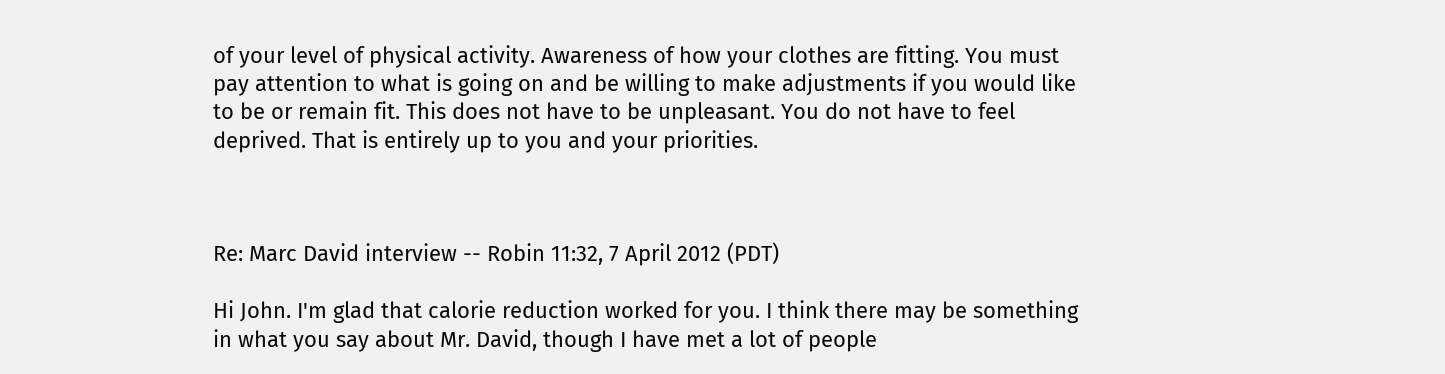of your level of physical activity. Awareness of how your clothes are fitting. You must pay attention to what is going on and be willing to make adjustments if you would like to be or remain fit. This does not have to be unpleasant. You do not have to feel deprived. That is entirely up to you and your priorities.



Re: Marc David interview -- Robin 11:32, 7 April 2012 (PDT)

Hi John. I'm glad that calorie reduction worked for you. I think there may be something in what you say about Mr. David, though I have met a lot of people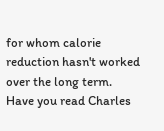for whom calorie reduction hasn't worked over the long term. Have you read Charles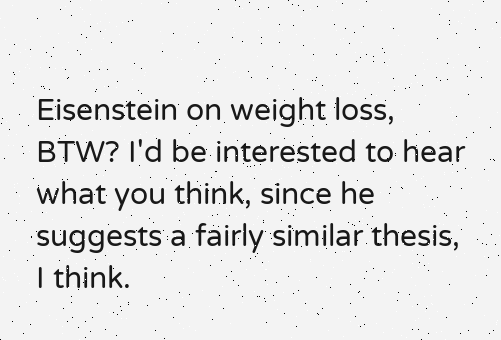Eisenstein on weight loss, BTW? I'd be interested to hear what you think, since he suggests a fairly similar thesis, I think.